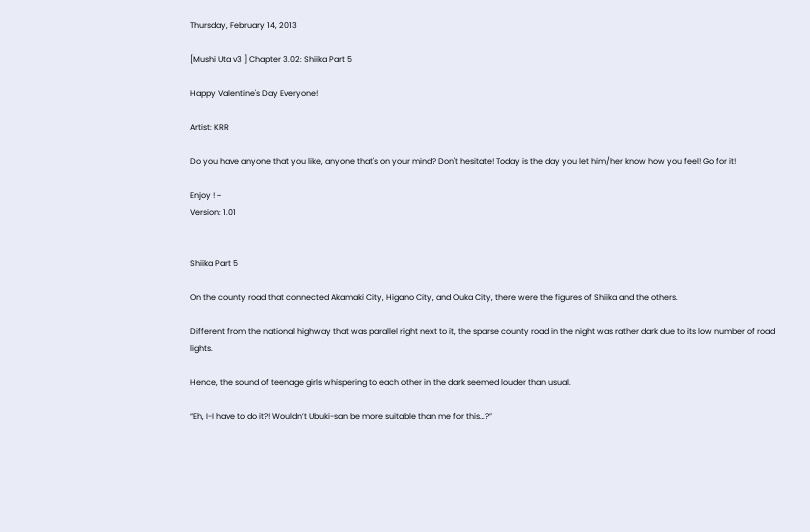Thursday, February 14, 2013

[Mushi Uta v3 ] Chapter 3.02: Shiika Part 5

Happy Valentine's Day Everyone!

Artist: KRR

Do you have anyone that you like, anyone that's on your mind? Don't hesitate! Today is the day you let him/her know how you feel! Go for it!

Enjoy ! ~
Version: 1.01


Shiika Part 5

On the county road that connected Akamaki City, Higano City, and Ouka City, there were the figures of Shiika and the others.

Different from the national highway that was parallel right next to it, the sparse county road in the night was rather dark due to its low number of road lights.

Hence, the sound of teenage girls whispering to each other in the dark seemed louder than usual.

“Eh, I-I have to do it?! Wouldn’t Ubuki-san be more suitable than me for this…?”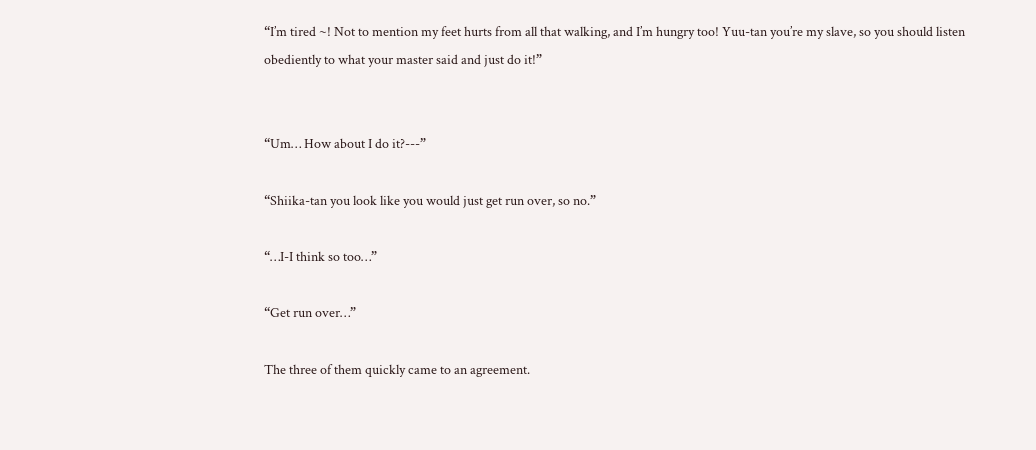“I’m tired ~! Not to mention my feet hurts from all that walking, and I’m hungry too! Yuu-tan you’re my slave, so you should listen obediently to what your master said and just do it!”


“Um… How about I do it?---”

“Shiika-tan you look like you would just get run over, so no.”

“…I-I think so too…”

“Get run over…”

The three of them quickly came to an agreement.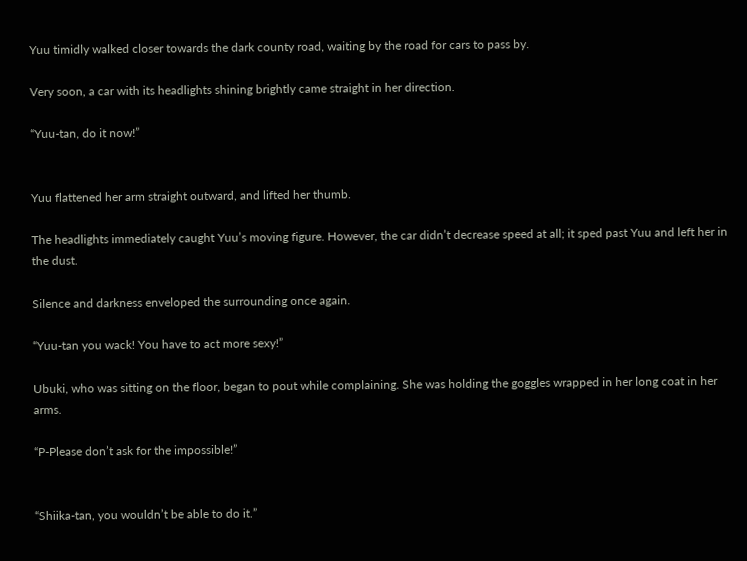Yuu timidly walked closer towards the dark county road, waiting by the road for cars to pass by.

Very soon, a car with its headlights shining brightly came straight in her direction.

“Yuu-tan, do it now!”


Yuu flattened her arm straight outward, and lifted her thumb.

The headlights immediately caught Yuu’s moving figure. However, the car didn’t decrease speed at all; it sped past Yuu and left her in the dust.

Silence and darkness enveloped the surrounding once again.

“Yuu-tan you wack! You have to act more sexy!”

Ubuki, who was sitting on the floor, began to pout while complaining. She was holding the goggles wrapped in her long coat in her arms.

“P-Please don’t ask for the impossible!”


“Shiika-tan, you wouldn’t be able to do it.”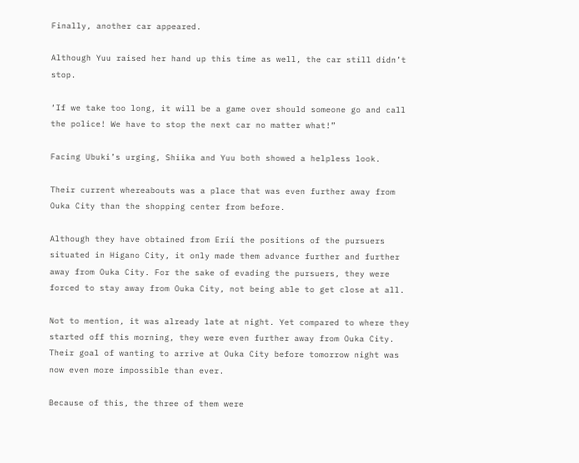Finally, another car appeared.

Although Yuu raised her hand up this time as well, the car still didn’t stop.

‘If we take too long, it will be a game over should someone go and call the police! We have to stop the next car no matter what!”

Facing Ubuki’s urging, Shiika and Yuu both showed a helpless look.

Their current whereabouts was a place that was even further away from Ouka City than the shopping center from before.

Although they have obtained from Erii the positions of the pursuers situated in Higano City, it only made them advance further and further away from Ouka City. For the sake of evading the pursuers, they were forced to stay away from Ouka City, not being able to get close at all.

Not to mention, it was already late at night. Yet compared to where they started off this morning, they were even further away from Ouka City. Their goal of wanting to arrive at Ouka City before tomorrow night was now even more impossible than ever.

Because of this, the three of them were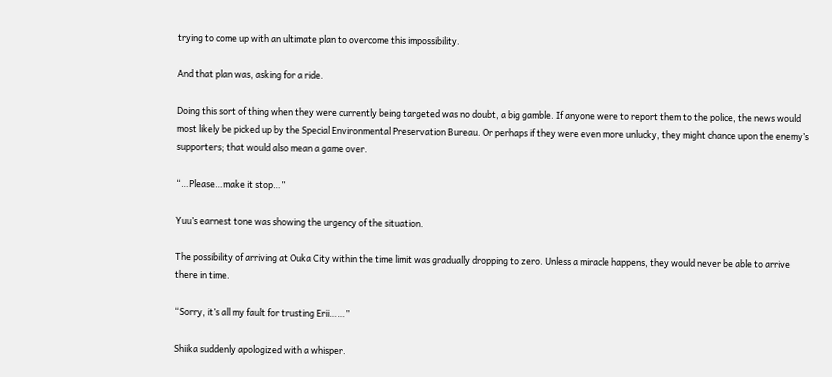trying to come up with an ultimate plan to overcome this impossibility.

And that plan was, asking for a ride.

Doing this sort of thing when they were currently being targeted was no doubt, a big gamble. If anyone were to report them to the police, the news would most likely be picked up by the Special Environmental Preservation Bureau. Or perhaps if they were even more unlucky, they might chance upon the enemy’s supporters; that would also mean a game over.

“…Please…make it stop…”

Yuu’s earnest tone was showing the urgency of the situation.

The possibility of arriving at Ouka City within the time limit was gradually dropping to zero. Unless a miracle happens, they would never be able to arrive there in time.

“Sorry, it’s all my fault for trusting Erii……”

Shiika suddenly apologized with a whisper.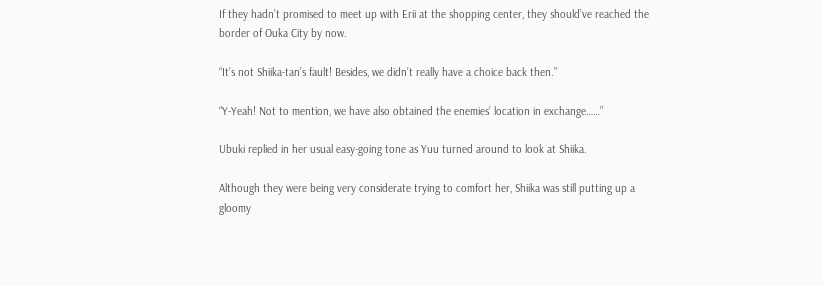If they hadn’t promised to meet up with Erii at the shopping center, they should’ve reached the border of Ouka City by now.

“It’s not Shiika-tan’s fault! Besides, we didn’t really have a choice back then.”

“Y-Yeah! Not to mention, we have also obtained the enemies’ location in exchange……”

Ubuki replied in her usual easy-going tone as Yuu turned around to look at Shiika.

Although they were being very considerate trying to comfort her, Shiika was still putting up a gloomy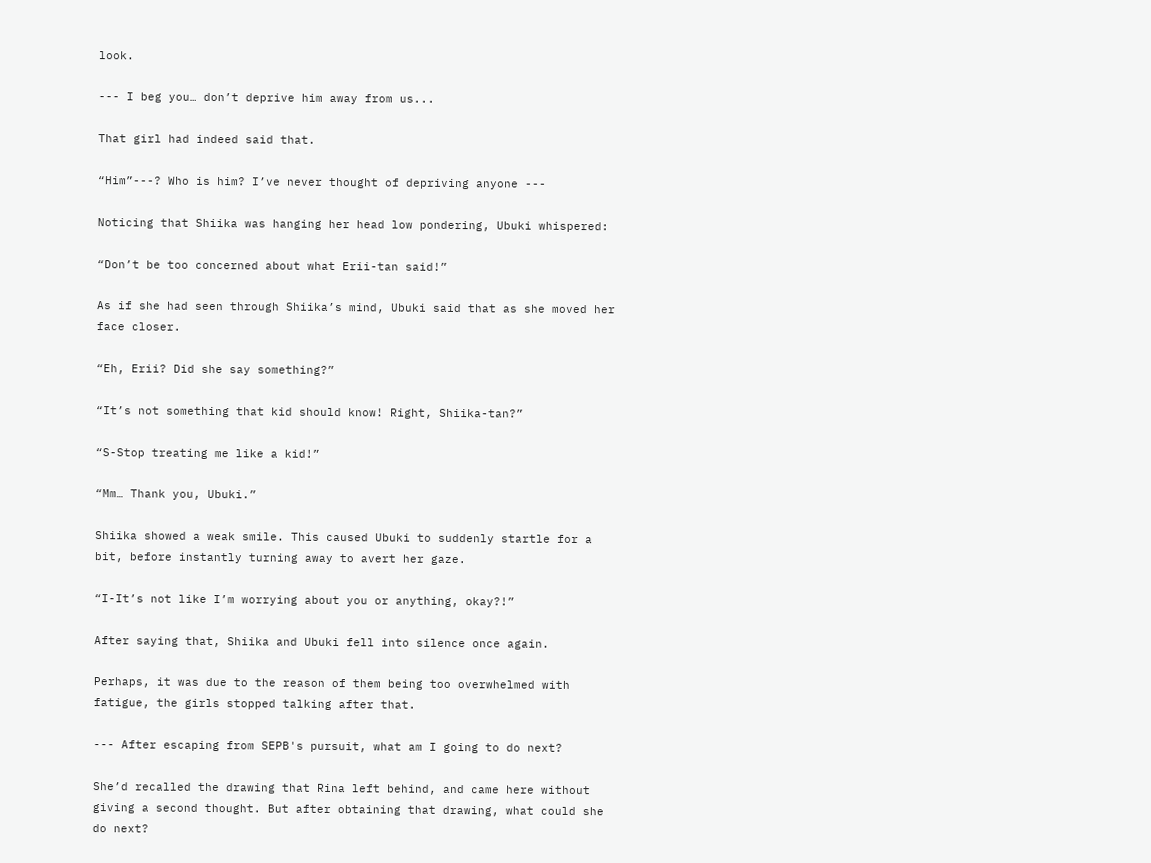look.

--- I beg you… don’t deprive him away from us...

That girl had indeed said that.

“Him”---? Who is him? I’ve never thought of depriving anyone ---

Noticing that Shiika was hanging her head low pondering, Ubuki whispered:

“Don’t be too concerned about what Erii-tan said!”

As if she had seen through Shiika’s mind, Ubuki said that as she moved her face closer.

“Eh, Erii? Did she say something?”

“It’s not something that kid should know! Right, Shiika-tan?”

“S-Stop treating me like a kid!”

“Mm… Thank you, Ubuki.”

Shiika showed a weak smile. This caused Ubuki to suddenly startle for a bit, before instantly turning away to avert her gaze.

“I-It’s not like I’m worrying about you or anything, okay?!”

After saying that, Shiika and Ubuki fell into silence once again.

Perhaps, it was due to the reason of them being too overwhelmed with fatigue, the girls stopped talking after that.

--- After escaping from SEPB's pursuit, what am I going to do next?

She’d recalled the drawing that Rina left behind, and came here without giving a second thought. But after obtaining that drawing, what could she do next?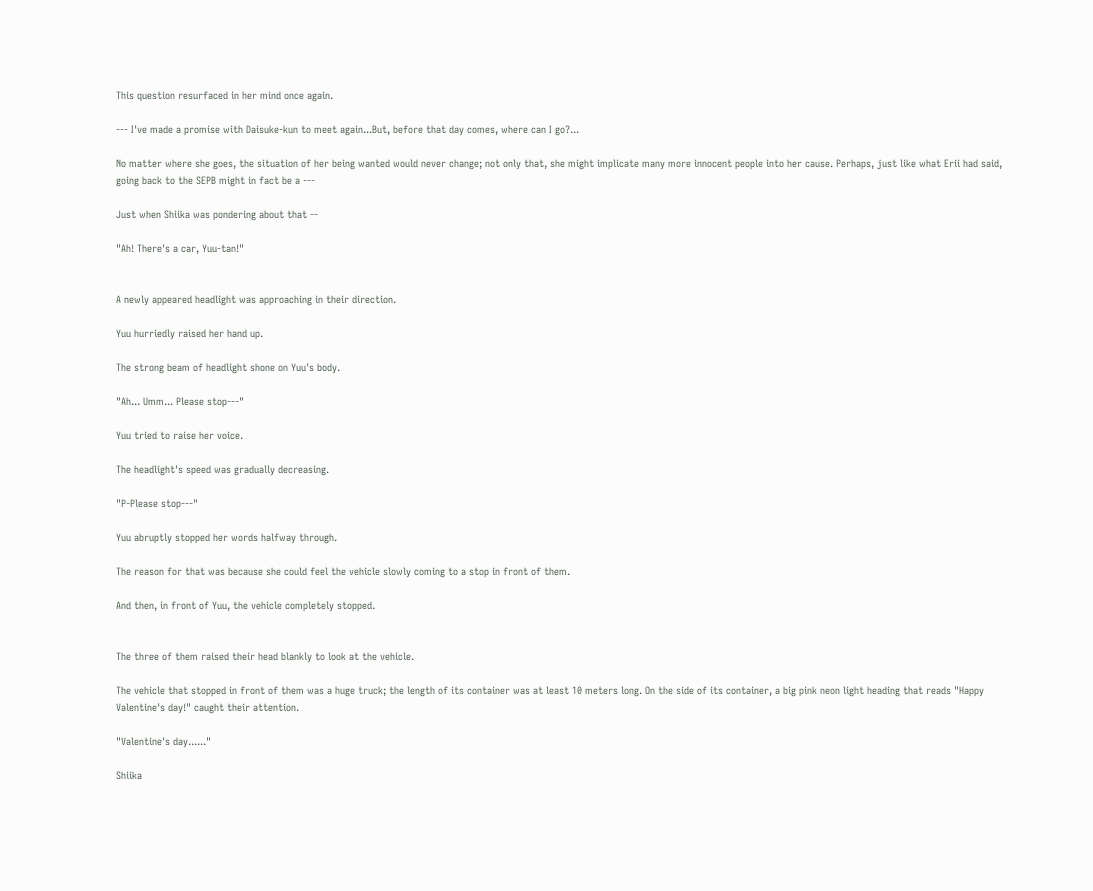This question resurfaced in her mind once again.

--- I've made a promise with Daisuke-kun to meet again...But, before that day comes, where can I go?...

No matter where she goes, the situation of her being wanted would never change; not only that, she might implicate many more innocent people into her cause. Perhaps, just like what Erii had said, going back to the SEPB might in fact be a ---

Just when Shiika was pondering about that --

"Ah! There's a car, Yuu-tan!"


A newly appeared headlight was approaching in their direction.

Yuu hurriedly raised her hand up.

The strong beam of headlight shone on Yuu's body.

"Ah... Umm... Please stop---"

Yuu tried to raise her voice.

The headlight's speed was gradually decreasing.

"P-Please stop---"

Yuu abruptly stopped her words halfway through.

The reason for that was because she could feel the vehicle slowly coming to a stop in front of them.

And then, in front of Yuu, the vehicle completely stopped.


The three of them raised their head blankly to look at the vehicle.

The vehicle that stopped in front of them was a huge truck; the length of its container was at least 10 meters long. On the side of its container, a big pink neon light heading that reads "Happy Valentine's day!" caught their attention.

"Valentine's day......"

Shiika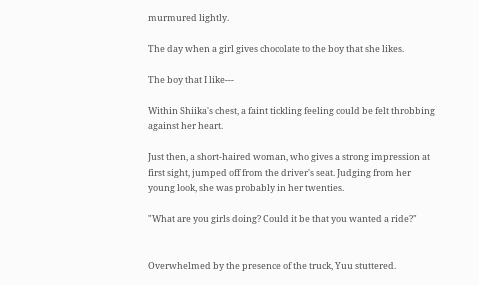murmured lightly.

The day when a girl gives chocolate to the boy that she likes.

The boy that I like---

Within Shiika's chest, a faint tickling feeling could be felt throbbing against her heart.

Just then, a short-haired woman, who gives a strong impression at first sight, jumped off from the driver's seat. Judging from her young look, she was probably in her twenties.

"What are you girls doing? Could it be that you wanted a ride?"


Overwhelmed by the presence of the truck, Yuu stuttered.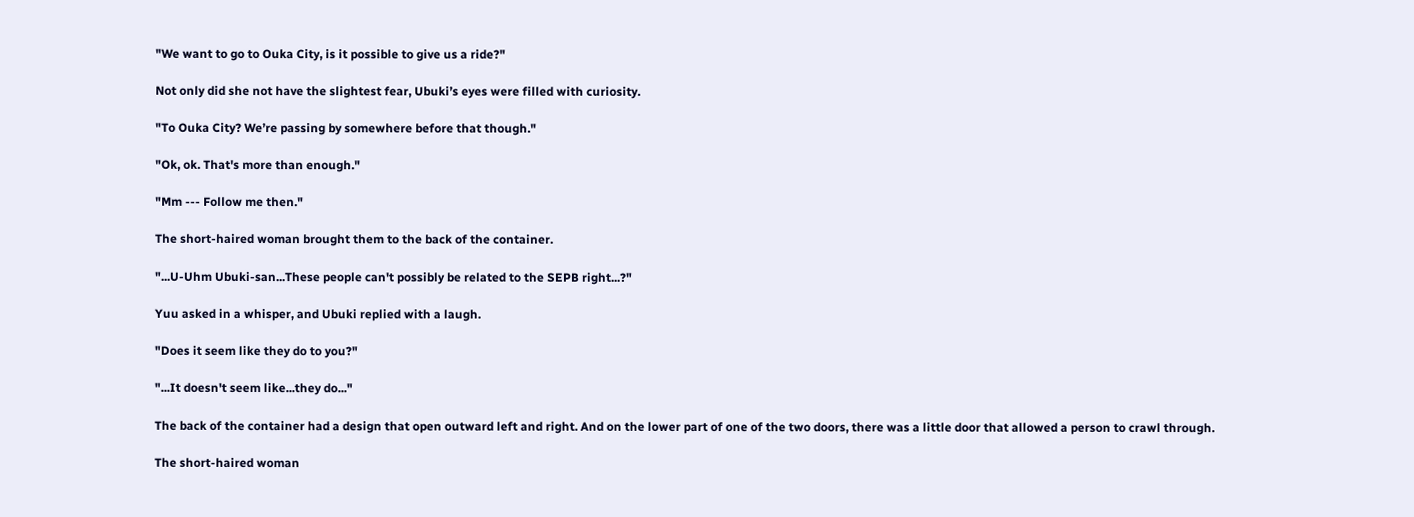"We want to go to Ouka City, is it possible to give us a ride?"

Not only did she not have the slightest fear, Ubuki’s eyes were filled with curiosity.

"To Ouka City? We’re passing by somewhere before that though."

"Ok, ok. That's more than enough."

"Mm --- Follow me then."

The short-haired woman brought them to the back of the container.

"...U-Uhm Ubuki-san...These people can't possibly be related to the SEPB right...?"

Yuu asked in a whisper, and Ubuki replied with a laugh.

"Does it seem like they do to you?"

"...It doesn't seem like...they do..."

The back of the container had a design that open outward left and right. And on the lower part of one of the two doors, there was a little door that allowed a person to crawl through.

The short-haired woman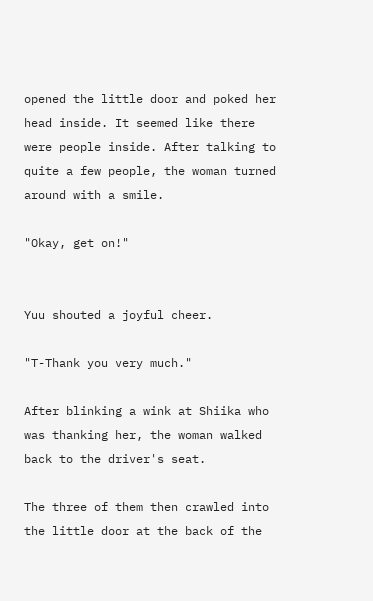opened the little door and poked her head inside. It seemed like there were people inside. After talking to quite a few people, the woman turned around with a smile.

"Okay, get on!"


Yuu shouted a joyful cheer.

"T-Thank you very much."

After blinking a wink at Shiika who was thanking her, the woman walked back to the driver's seat.

The three of them then crawled into the little door at the back of the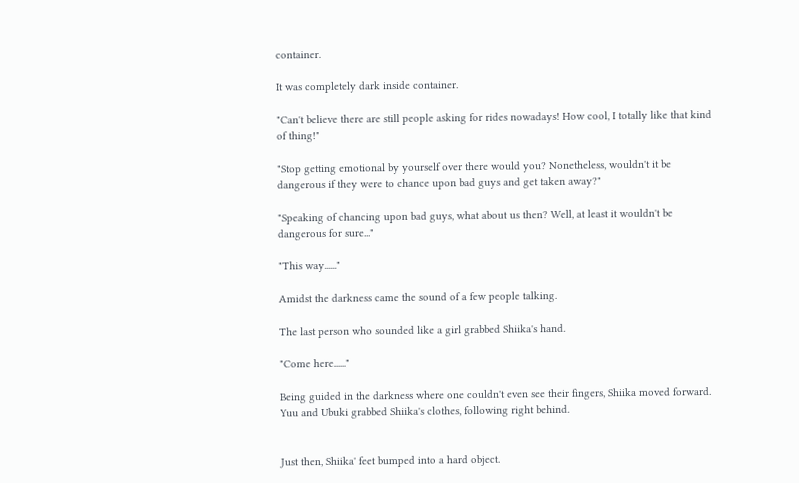container.

It was completely dark inside container.

"Can't believe there are still people asking for rides nowadays! How cool, I totally like that kind of thing!"

"Stop getting emotional by yourself over there would you? Nonetheless, wouldn't it be dangerous if they were to chance upon bad guys and get taken away?"

"Speaking of chancing upon bad guys, what about us then? Well, at least it wouldn't be dangerous for sure..."

"This way......"

Amidst the darkness came the sound of a few people talking.

The last person who sounded like a girl grabbed Shiika's hand.

"Come here......"

Being guided in the darkness where one couldn't even see their fingers, Shiika moved forward. Yuu and Ubuki grabbed Shiika's clothes, following right behind.


Just then, Shiika' feet bumped into a hard object.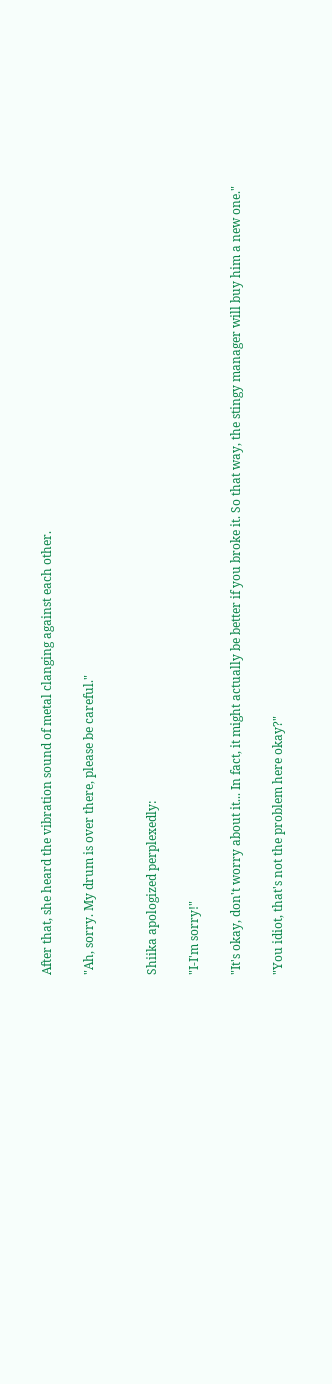After that, she heard the vibration sound of metal clanging against each other.

"Ah, sorry. My drum is over there, please be careful."


Shiika apologized perplexedly:

"I-I'm sorry!"

"It's okay, don't worry about it... In fact, it might actually be better if you broke it. So that way, the stingy manager will buy him a new one."

"You idiot, that's not the problem here okay?"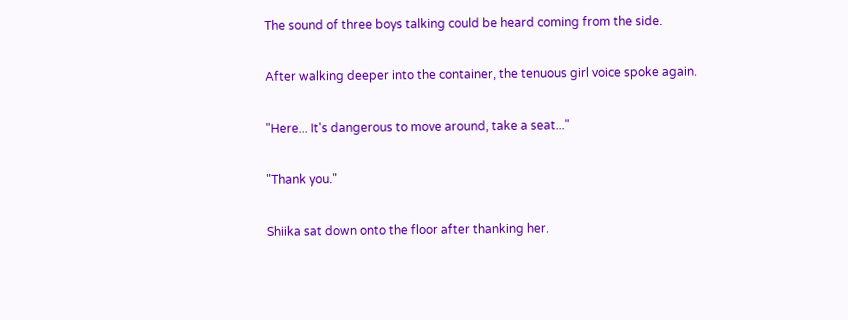The sound of three boys talking could be heard coming from the side.

After walking deeper into the container, the tenuous girl voice spoke again.

"Here... It's dangerous to move around, take a seat..."

"Thank you."

Shiika sat down onto the floor after thanking her.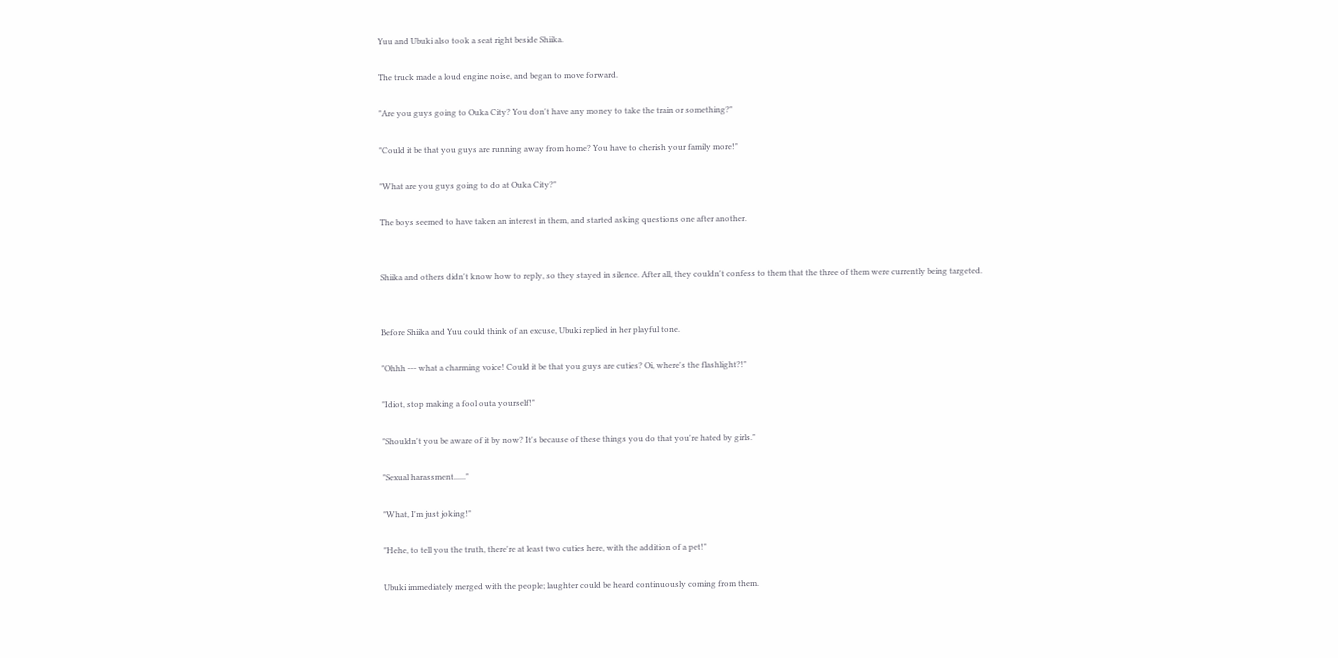Yuu and Ubuki also took a seat right beside Shiika.

The truck made a loud engine noise, and began to move forward.

"Are you guys going to Ouka City? You don't have any money to take the train or something?"

"Could it be that you guys are running away from home? You have to cherish your family more!"

"What are you guys going to do at Ouka City?"

The boys seemed to have taken an interest in them, and started asking questions one after another.


Shiika and others didn't know how to reply, so they stayed in silence. After all, they couldn't confess to them that the three of them were currently being targeted.


Before Shiika and Yuu could think of an excuse, Ubuki replied in her playful tone.

"Ohhh --- what a charming voice! Could it be that you guys are cuties? Oi, where's the flashlight?!"

"Idiot, stop making a fool outa yourself!"

"Shouldn't you be aware of it by now? It's because of these things you do that you're hated by girls."

"Sexual harassment......"

"What, I'm just joking!"

"Hehe, to tell you the truth, there're at least two cuties here, with the addition of a pet!"

Ubuki immediately merged with the people; laughter could be heard continuously coming from them.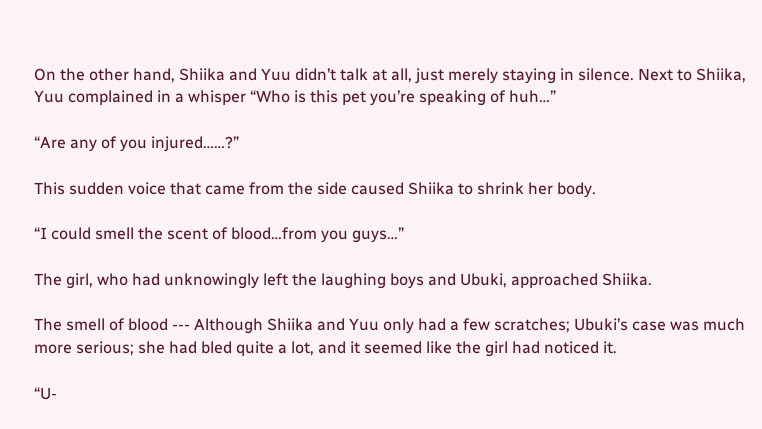On the other hand, Shiika and Yuu didn’t talk at all, just merely staying in silence. Next to Shiika, Yuu complained in a whisper “Who is this pet you’re speaking of huh…”

“Are any of you injured……?”

This sudden voice that came from the side caused Shiika to shrink her body.

“I could smell the scent of blood…from you guys…”

The girl, who had unknowingly left the laughing boys and Ubuki, approached Shiika.

The smell of blood --- Although Shiika and Yuu only had a few scratches; Ubuki’s case was much more serious; she had bled quite a lot, and it seemed like the girl had noticed it.

“U-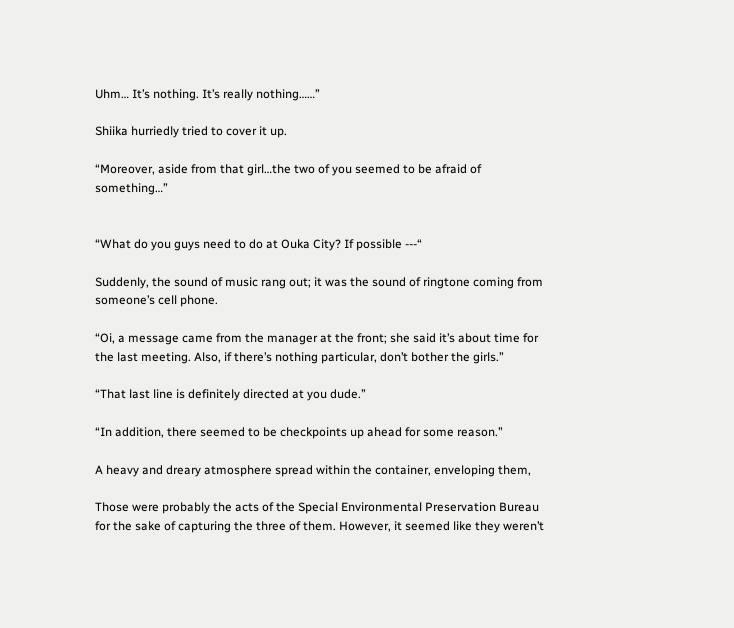Uhm… It’s nothing. It’s really nothing……”

Shiika hurriedly tried to cover it up.

“Moreover, aside from that girl…the two of you seemed to be afraid of something…”


“What do you guys need to do at Ouka City? If possible ---“

Suddenly, the sound of music rang out; it was the sound of ringtone coming from someone’s cell phone.

“Oi, a message came from the manager at the front; she said it’s about time for the last meeting. Also, if there’s nothing particular, don’t bother the girls.”

“That last line is definitely directed at you dude.”

“In addition, there seemed to be checkpoints up ahead for some reason.”

A heavy and dreary atmosphere spread within the container, enveloping them,

Those were probably the acts of the Special Environmental Preservation Bureau for the sake of capturing the three of them. However, it seemed like they weren’t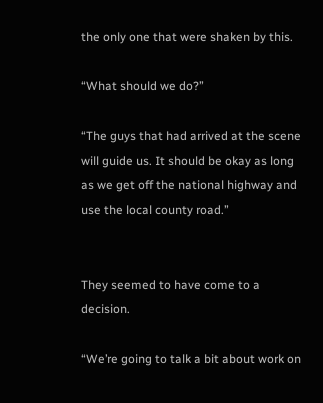the only one that were shaken by this.

“What should we do?”

“The guys that had arrived at the scene will guide us. It should be okay as long as we get off the national highway and use the local county road.”


They seemed to have come to a decision.

“We’re going to talk a bit about work on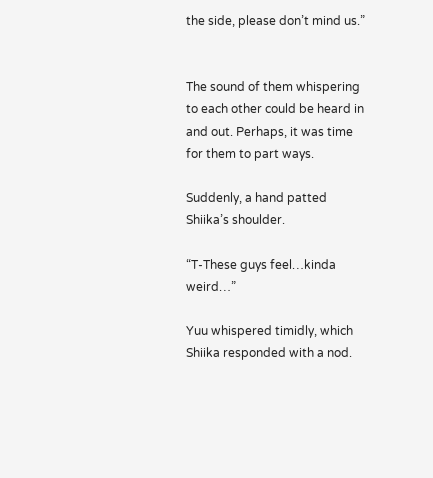the side, please don’t mind us.”


The sound of them whispering to each other could be heard in and out. Perhaps, it was time for them to part ways.

Suddenly, a hand patted Shiika’s shoulder.

“T-These guys feel…kinda weird…”

Yuu whispered timidly, which Shiika responded with a nod.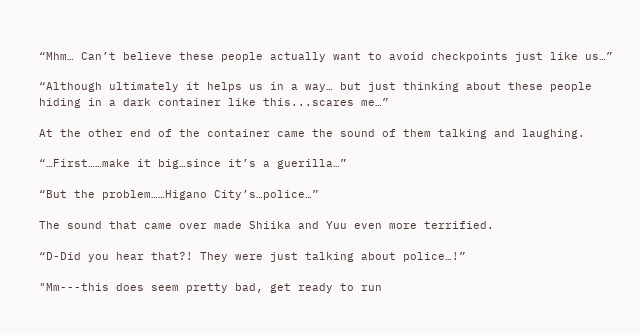“Mhm… Can’t believe these people actually want to avoid checkpoints just like us…”

“Although ultimately it helps us in a way… but just thinking about these people hiding in a dark container like this...scares me…”

At the other end of the container came the sound of them talking and laughing.

“…First……make it big…since it’s a guerilla…”

“But the problem……Higano City’s…police…”

The sound that came over made Shiika and Yuu even more terrified.

“D-Did you hear that?! They were just talking about police…!”

"Mm---this does seem pretty bad, get ready to run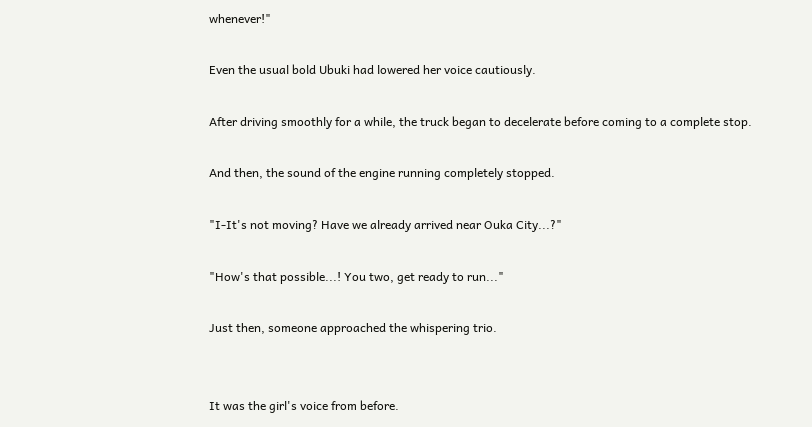whenever!"

Even the usual bold Ubuki had lowered her voice cautiously.

After driving smoothly for a while, the truck began to decelerate before coming to a complete stop.

And then, the sound of the engine running completely stopped.

"I-It's not moving? Have we already arrived near Ouka City...?"

"How's that possible...! You two, get ready to run..."

Just then, someone approached the whispering trio.


It was the girl's voice from before.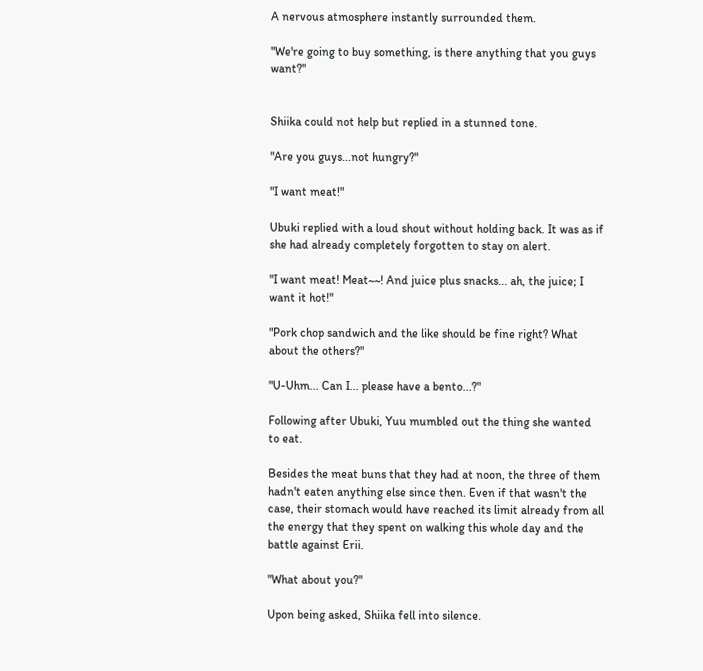A nervous atmosphere instantly surrounded them.

"We're going to buy something, is there anything that you guys want?"


Shiika could not help but replied in a stunned tone.

"Are you guys...not hungry?"

"I want meat!"

Ubuki replied with a loud shout without holding back. It was as if she had already completely forgotten to stay on alert.

"I want meat! Meat~~! And juice plus snacks... ah, the juice; I want it hot!"

"Pork chop sandwich and the like should be fine right? What about the others?"

"U-Uhm... Can I... please have a bento...?"

Following after Ubuki, Yuu mumbled out the thing she wanted to eat.

Besides the meat buns that they had at noon, the three of them hadn't eaten anything else since then. Even if that wasn't the case, their stomach would have reached its limit already from all the energy that they spent on walking this whole day and the battle against Erii.

"What about you?"

Upon being asked, Shiika fell into silence.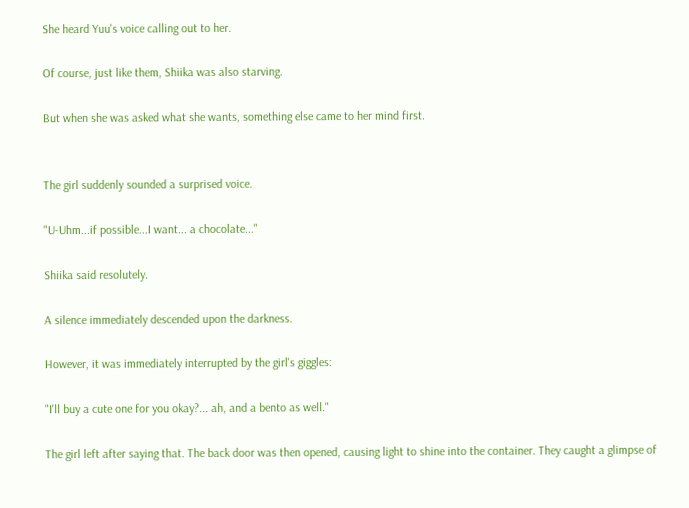She heard Yuu's voice calling out to her.

Of course, just like them, Shiika was also starving.

But when she was asked what she wants, something else came to her mind first.


The girl suddenly sounded a surprised voice.

"U-Uhm...if possible...I want... a chocolate..."

Shiika said resolutely.

A silence immediately descended upon the darkness.

However, it was immediately interrupted by the girl's giggles:

"I'll buy a cute one for you okay?... ah, and a bento as well."

The girl left after saying that. The back door was then opened, causing light to shine into the container. They caught a glimpse of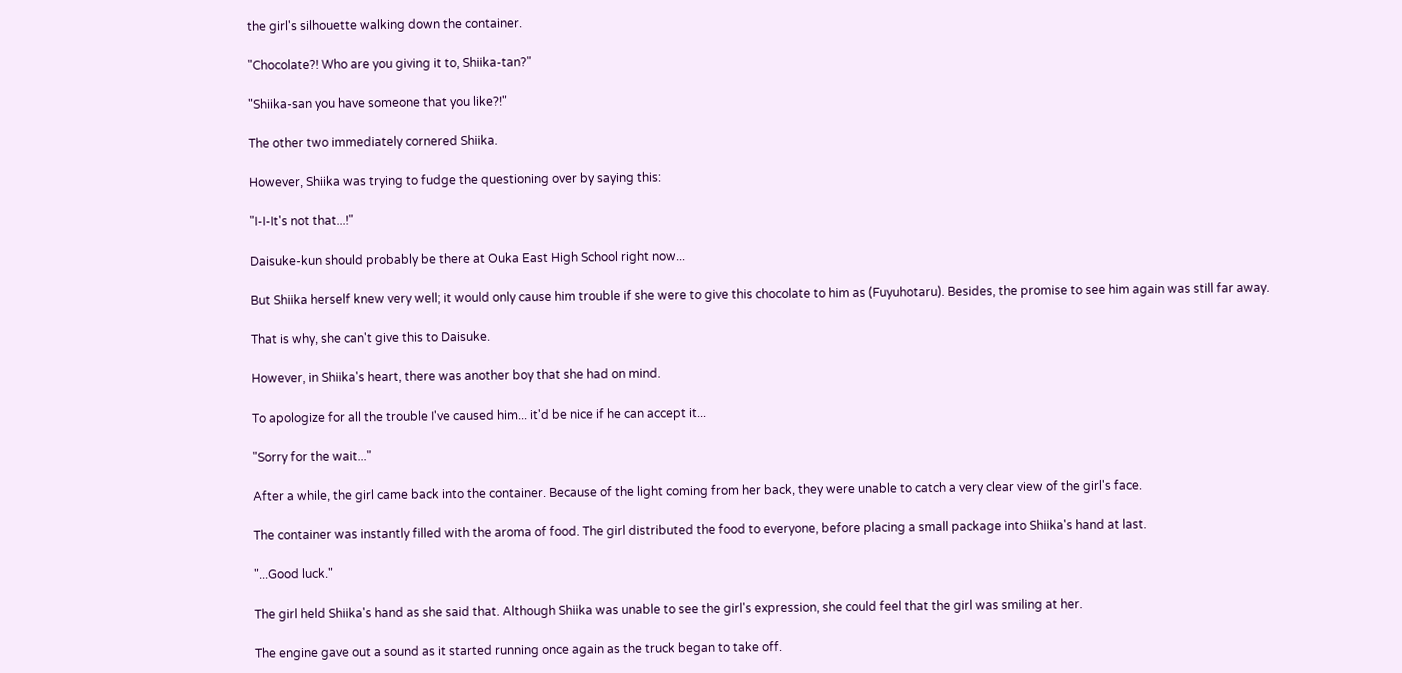the girl's silhouette walking down the container.

"Chocolate?! Who are you giving it to, Shiika-tan?"

"Shiika-san you have someone that you like?!"

The other two immediately cornered Shiika.

However, Shiika was trying to fudge the questioning over by saying this:

"I-I-It's not that...!"

Daisuke-kun should probably be there at Ouka East High School right now...

But Shiika herself knew very well; it would only cause him trouble if she were to give this chocolate to him as (Fuyuhotaru). Besides, the promise to see him again was still far away.

That is why, she can't give this to Daisuke.

However, in Shiika's heart, there was another boy that she had on mind.

To apologize for all the trouble I've caused him... it'd be nice if he can accept it...

"Sorry for the wait..."

After a while, the girl came back into the container. Because of the light coming from her back, they were unable to catch a very clear view of the girl's face.

The container was instantly filled with the aroma of food. The girl distributed the food to everyone, before placing a small package into Shiika's hand at last.

"...Good luck."

The girl held Shiika's hand as she said that. Although Shiika was unable to see the girl's expression, she could feel that the girl was smiling at her.

The engine gave out a sound as it started running once again as the truck began to take off.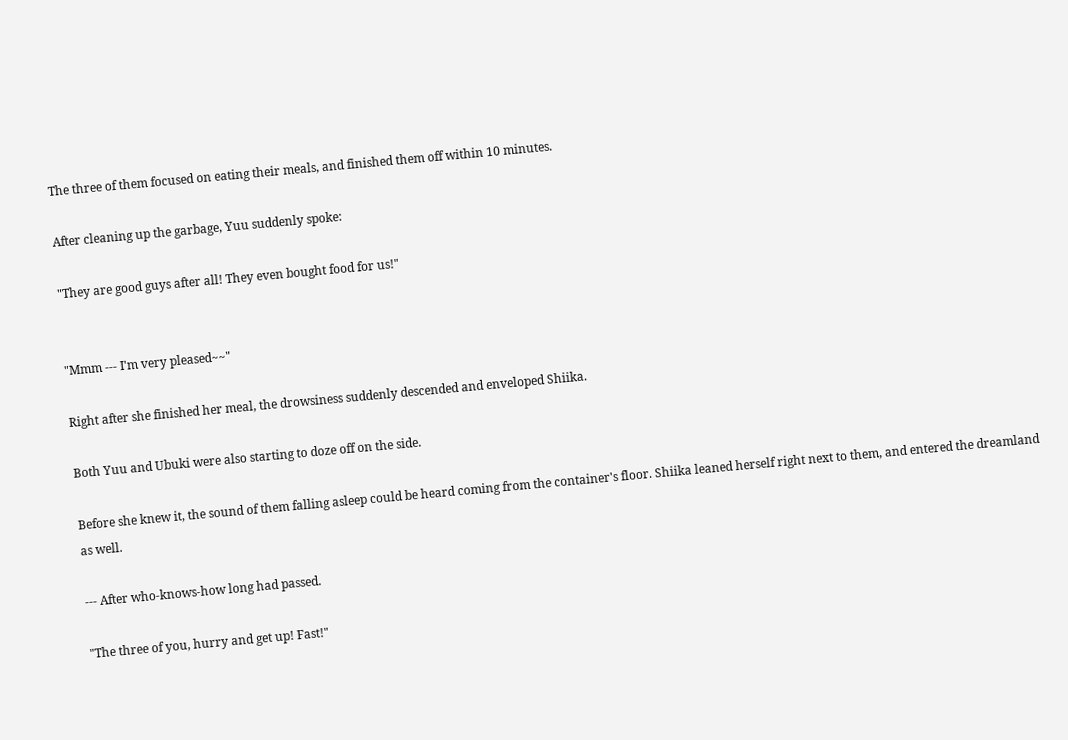The three of them focused on eating their meals, and finished them off within 10 minutes.

After cleaning up the garbage, Yuu suddenly spoke:

"They are good guys after all! They even bought food for us!"


"Mmm --- I'm very pleased~~"

Right after she finished her meal, the drowsiness suddenly descended and enveloped Shiika.

Both Yuu and Ubuki were also starting to doze off on the side.

Before she knew it, the sound of them falling asleep could be heard coming from the container's floor. Shiika leaned herself right next to them, and entered the dreamland as well.

--- After who-knows-how long had passed.

"The three of you, hurry and get up! Fast!"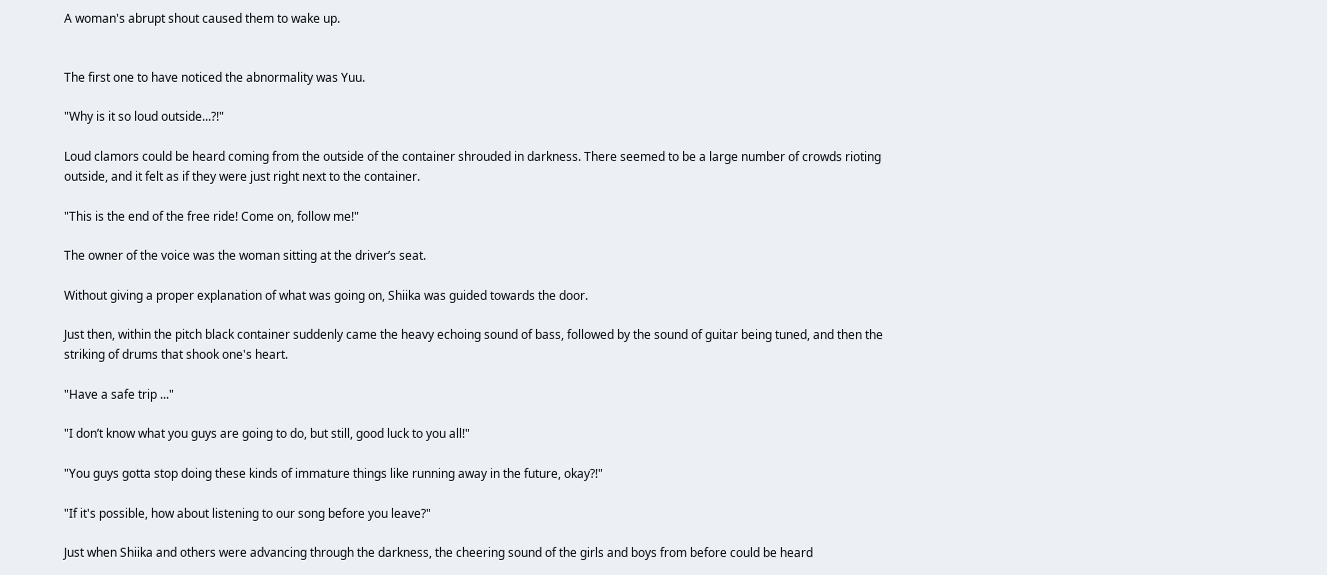A woman's abrupt shout caused them to wake up.


The first one to have noticed the abnormality was Yuu.

"Why is it so loud outside...?!"

Loud clamors could be heard coming from the outside of the container shrouded in darkness. There seemed to be a large number of crowds rioting outside, and it felt as if they were just right next to the container.

"This is the end of the free ride! Come on, follow me!"

The owner of the voice was the woman sitting at the driver’s seat.

Without giving a proper explanation of what was going on, Shiika was guided towards the door.

Just then, within the pitch black container suddenly came the heavy echoing sound of bass, followed by the sound of guitar being tuned, and then the striking of drums that shook one's heart.

"Have a safe trip ..."

"I don’t know what you guys are going to do, but still, good luck to you all!"

"You guys gotta stop doing these kinds of immature things like running away in the future, okay?!"

"If it's possible, how about listening to our song before you leave?"

Just when Shiika and others were advancing through the darkness, the cheering sound of the girls and boys from before could be heard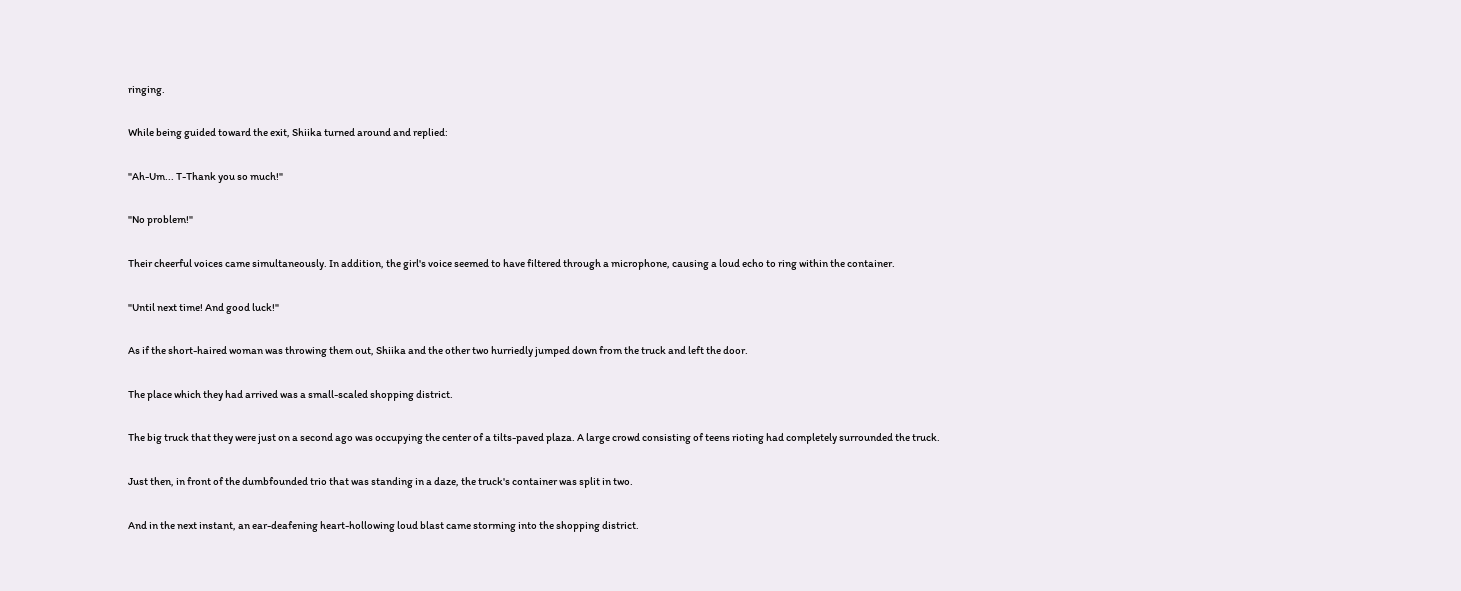ringing.

While being guided toward the exit, Shiika turned around and replied:

"Ah-Um... T-Thank you so much!"

"No problem!"

Their cheerful voices came simultaneously. In addition, the girl's voice seemed to have filtered through a microphone, causing a loud echo to ring within the container.

"Until next time! And good luck!"

As if the short-haired woman was throwing them out, Shiika and the other two hurriedly jumped down from the truck and left the door.

The place which they had arrived was a small-scaled shopping district.

The big truck that they were just on a second ago was occupying the center of a tilts-paved plaza. A large crowd consisting of teens rioting had completely surrounded the truck.

Just then, in front of the dumbfounded trio that was standing in a daze, the truck's container was split in two.

And in the next instant, an ear-deafening heart-hollowing loud blast came storming into the shopping district.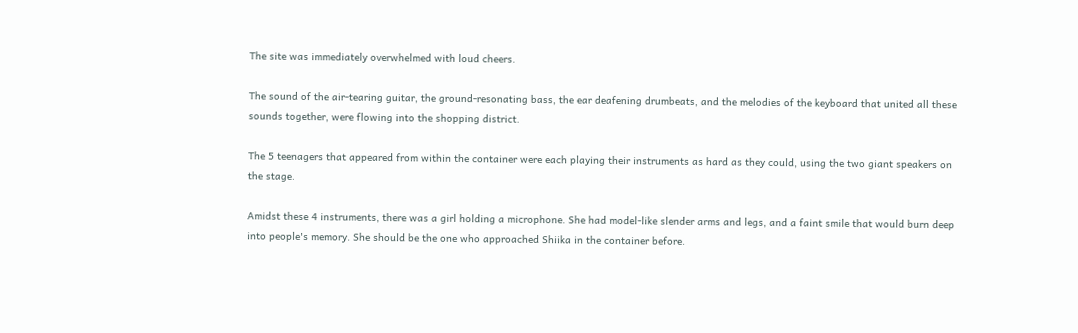The site was immediately overwhelmed with loud cheers.

The sound of the air-tearing guitar, the ground-resonating bass, the ear deafening drumbeats, and the melodies of the keyboard that united all these sounds together, were flowing into the shopping district.

The 5 teenagers that appeared from within the container were each playing their instruments as hard as they could, using the two giant speakers on the stage.

Amidst these 4 instruments, there was a girl holding a microphone. She had model-like slender arms and legs, and a faint smile that would burn deep into people's memory. She should be the one who approached Shiika in the container before.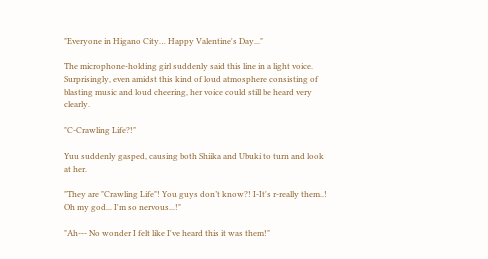"Everyone in Higano City… Happy Valentine's Day..."

The microphone-holding girl suddenly said this line in a light voice. Surprisingly, even amidst this kind of loud atmosphere consisting of blasting music and loud cheering, her voice could still be heard very clearly.

"C-Crawling Life?!"

Yuu suddenly gasped, causing both Shiika and Ubuki to turn and look at her.

"They are "Crawling Life"! You guys don’t know?! I-It's r-really them..! Oh my god... I'm so nervous...!"

"Ah--- No wonder I felt like I've heard this it was them!"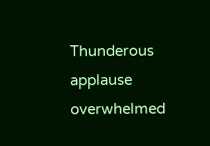Thunderous applause overwhelmed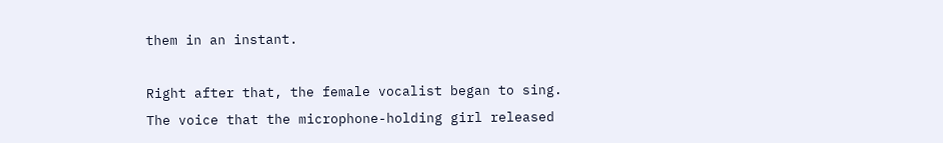them in an instant.

Right after that, the female vocalist began to sing. The voice that the microphone-holding girl released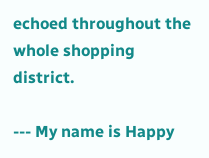echoed throughout the whole shopping district.

--- My name is Happy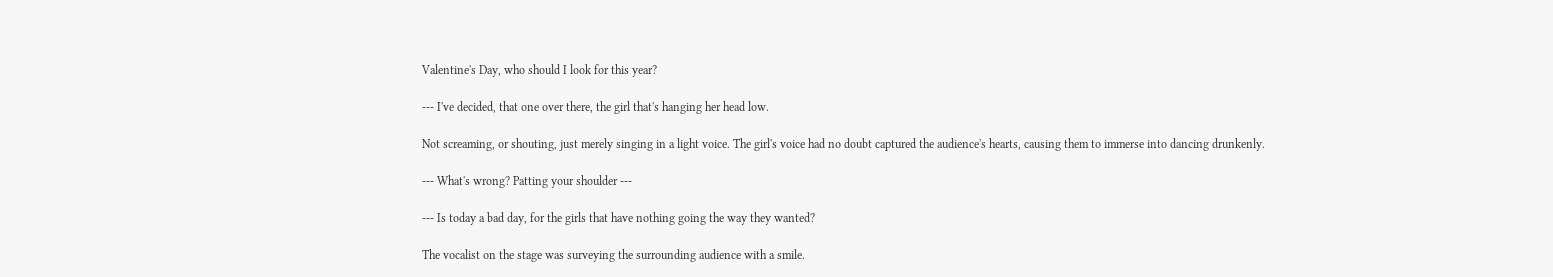Valentine's Day, who should I look for this year?

--- I've decided, that one over there, the girl that's hanging her head low.

Not screaming, or shouting, just merely singing in a light voice. The girl's voice had no doubt captured the audience's hearts, causing them to immerse into dancing drunkenly.

--- What's wrong? Patting your shoulder ---

--- Is today a bad day, for the girls that have nothing going the way they wanted?

The vocalist on the stage was surveying the surrounding audience with a smile.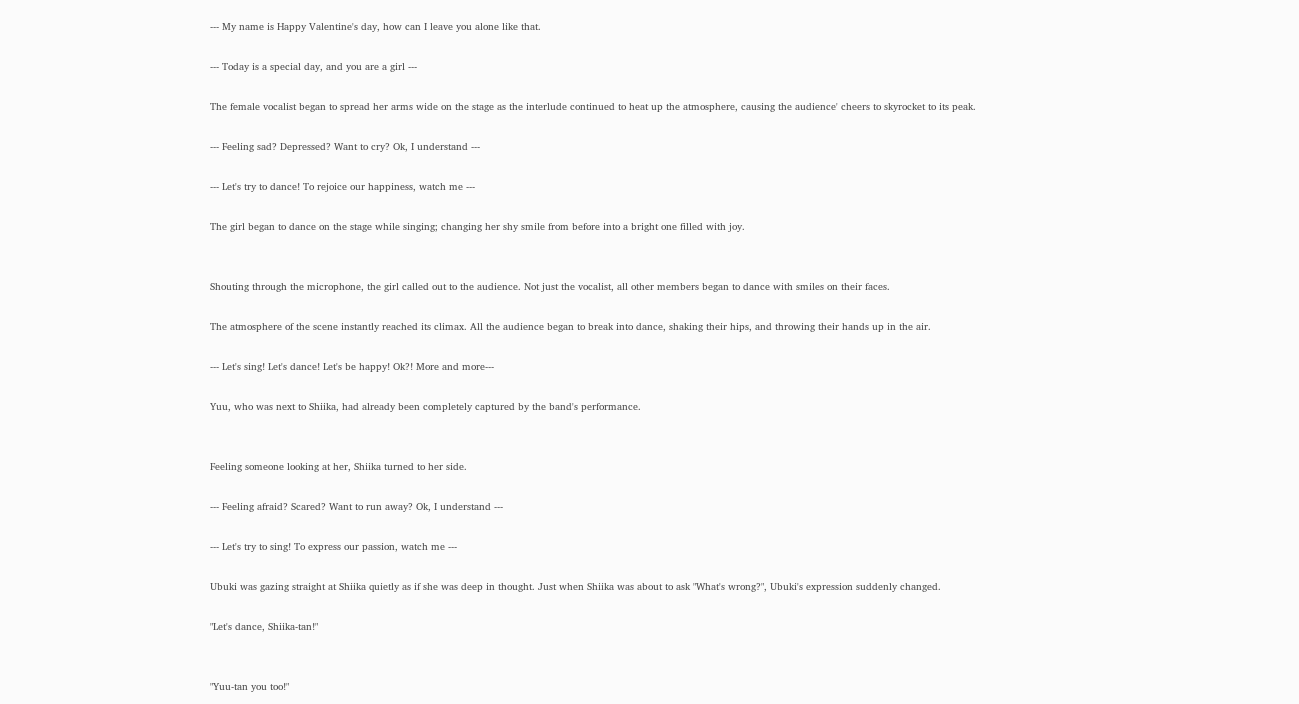--- My name is Happy Valentine's day, how can I leave you alone like that.

--- Today is a special day, and you are a girl ---

The female vocalist began to spread her arms wide on the stage as the interlude continued to heat up the atmosphere, causing the audience' cheers to skyrocket to its peak.

--- Feeling sad? Depressed? Want to cry? Ok, I understand ---

--- Let's try to dance! To rejoice our happiness, watch me ---

The girl began to dance on the stage while singing; changing her shy smile from before into a bright one filled with joy.


Shouting through the microphone, the girl called out to the audience. Not just the vocalist, all other members began to dance with smiles on their faces.

The atmosphere of the scene instantly reached its climax. All the audience began to break into dance, shaking their hips, and throwing their hands up in the air.

--- Let's sing! Let's dance! Let's be happy! Ok?! More and more---

Yuu, who was next to Shiika, had already been completely captured by the band's performance.


Feeling someone looking at her, Shiika turned to her side.

--- Feeling afraid? Scared? Want to run away? Ok, I understand ---

--- Let's try to sing! To express our passion, watch me ---

Ubuki was gazing straight at Shiika quietly as if she was deep in thought. Just when Shiika was about to ask "What's wrong?", Ubuki's expression suddenly changed.

"Let's dance, Shiika-tan!"


"Yuu-tan you too!"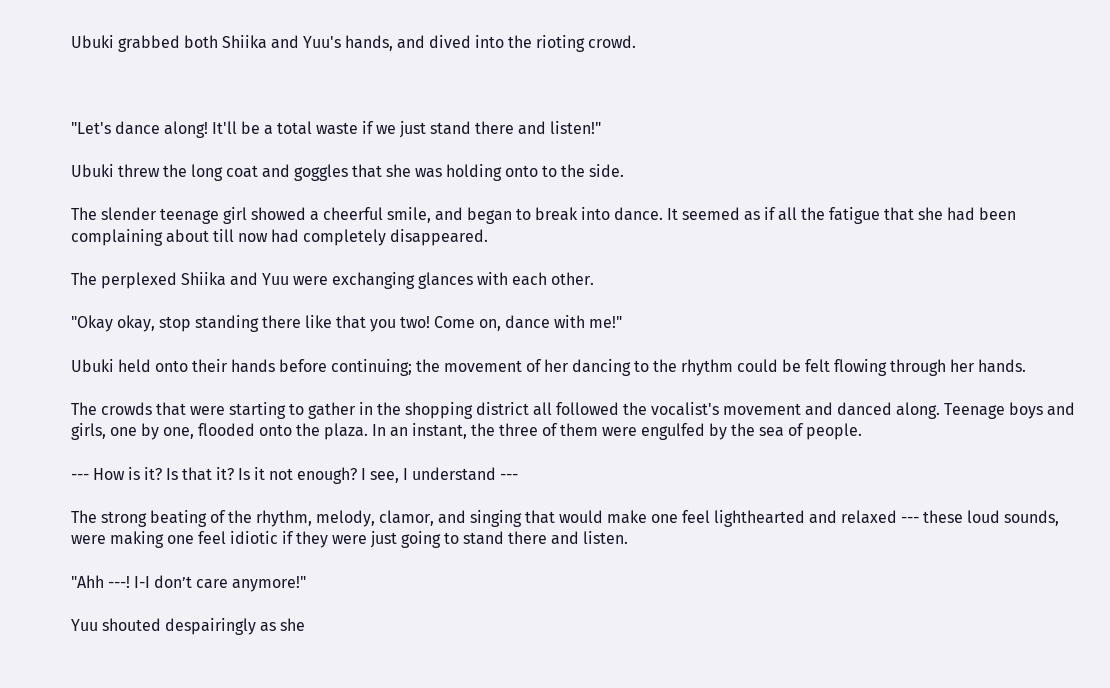Ubuki grabbed both Shiika and Yuu's hands, and dived into the rioting crowd.



"Let's dance along! It'll be a total waste if we just stand there and listen!"

Ubuki threw the long coat and goggles that she was holding onto to the side.

The slender teenage girl showed a cheerful smile, and began to break into dance. It seemed as if all the fatigue that she had been complaining about till now had completely disappeared.

The perplexed Shiika and Yuu were exchanging glances with each other.

"Okay okay, stop standing there like that you two! Come on, dance with me!"

Ubuki held onto their hands before continuing; the movement of her dancing to the rhythm could be felt flowing through her hands.

The crowds that were starting to gather in the shopping district all followed the vocalist's movement and danced along. Teenage boys and girls, one by one, flooded onto the plaza. In an instant, the three of them were engulfed by the sea of people.

--- How is it? Is that it? Is it not enough? I see, I understand ---

The strong beating of the rhythm, melody, clamor, and singing that would make one feel lighthearted and relaxed --- these loud sounds, were making one feel idiotic if they were just going to stand there and listen.

"Ahh ---! I-I don’t care anymore!"

Yuu shouted despairingly as she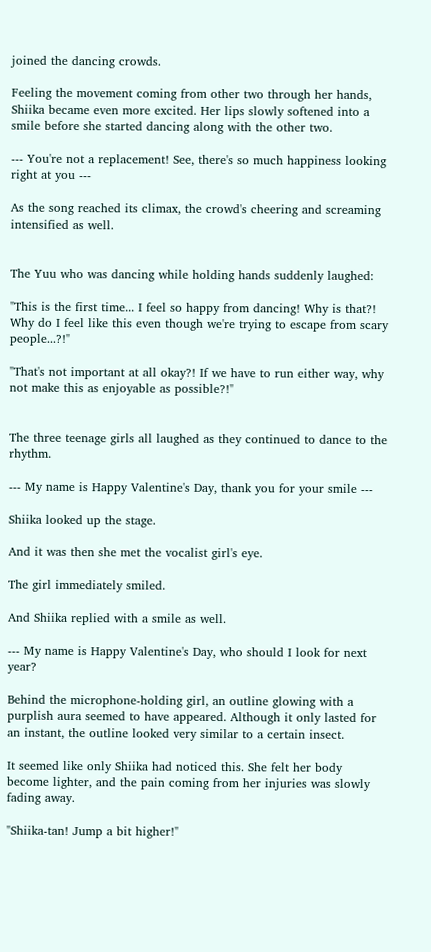joined the dancing crowds.

Feeling the movement coming from other two through her hands, Shiika became even more excited. Her lips slowly softened into a smile before she started dancing along with the other two.

--- You're not a replacement! See, there's so much happiness looking right at you ---

As the song reached its climax, the crowd's cheering and screaming intensified as well.


The Yuu who was dancing while holding hands suddenly laughed:

"This is the first time... I feel so happy from dancing! Why is that?! Why do I feel like this even though we're trying to escape from scary people...?!"

"That's not important at all okay?! If we have to run either way, why not make this as enjoyable as possible?!"


The three teenage girls all laughed as they continued to dance to the rhythm.

--- My name is Happy Valentine's Day, thank you for your smile ---

Shiika looked up the stage.

And it was then she met the vocalist girl's eye.

The girl immediately smiled.

And Shiika replied with a smile as well.

--- My name is Happy Valentine's Day, who should I look for next year?

Behind the microphone-holding girl, an outline glowing with a purplish aura seemed to have appeared. Although it only lasted for an instant, the outline looked very similar to a certain insect.

It seemed like only Shiika had noticed this. She felt her body become lighter, and the pain coming from her injuries was slowly fading away.

"Shiika-tan! Jump a bit higher!"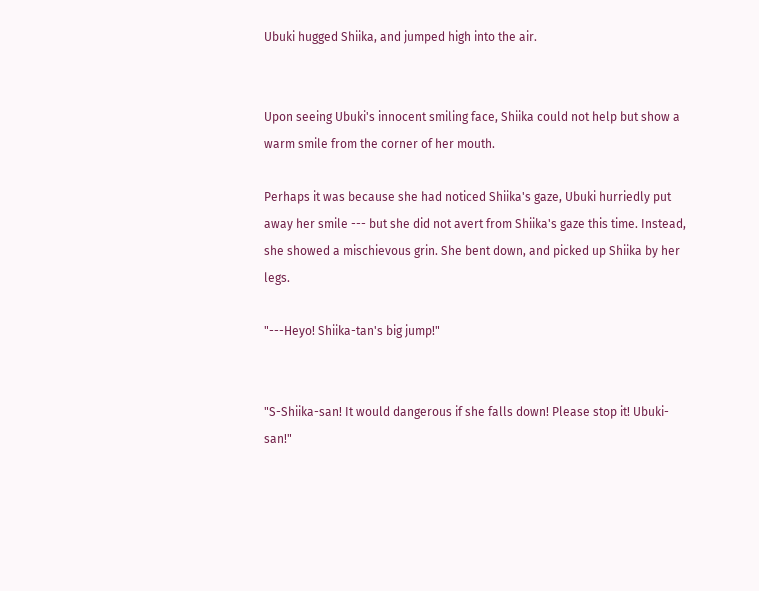Ubuki hugged Shiika, and jumped high into the air.


Upon seeing Ubuki's innocent smiling face, Shiika could not help but show a warm smile from the corner of her mouth.

Perhaps it was because she had noticed Shiika's gaze, Ubuki hurriedly put away her smile --- but she did not avert from Shiika's gaze this time. Instead, she showed a mischievous grin. She bent down, and picked up Shiika by her legs.

"---Heyo! Shiika-tan's big jump!"


"S-Shiika-san! It would dangerous if she falls down! Please stop it! Ubuki-san!"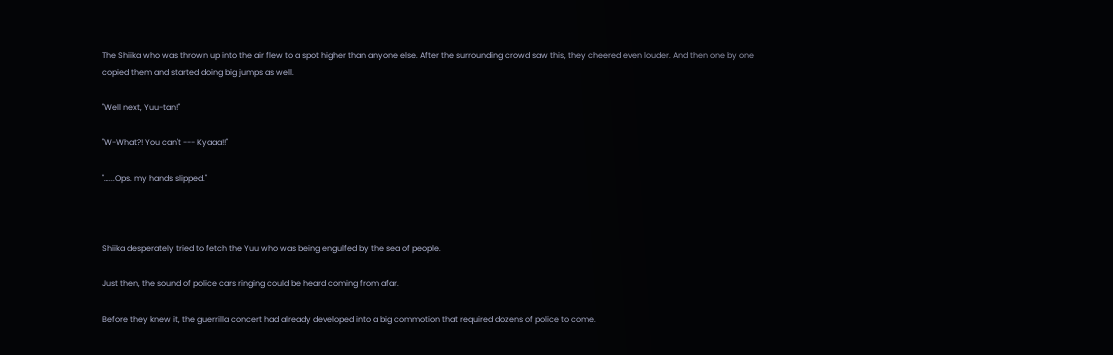The Shiika who was thrown up into the air flew to a spot higher than anyone else. After the surrounding crowd saw this, they cheered even louder. And then one by one copied them and started doing big jumps as well.

"Well next, Yuu-tan!"

"W-What?! You can't --- Kyaaa!!"

"…...Ops. my hands slipped."



Shiika desperately tried to fetch the Yuu who was being engulfed by the sea of people.

Just then, the sound of police cars ringing could be heard coming from afar.

Before they knew it, the guerrilla concert had already developed into a big commotion that required dozens of police to come.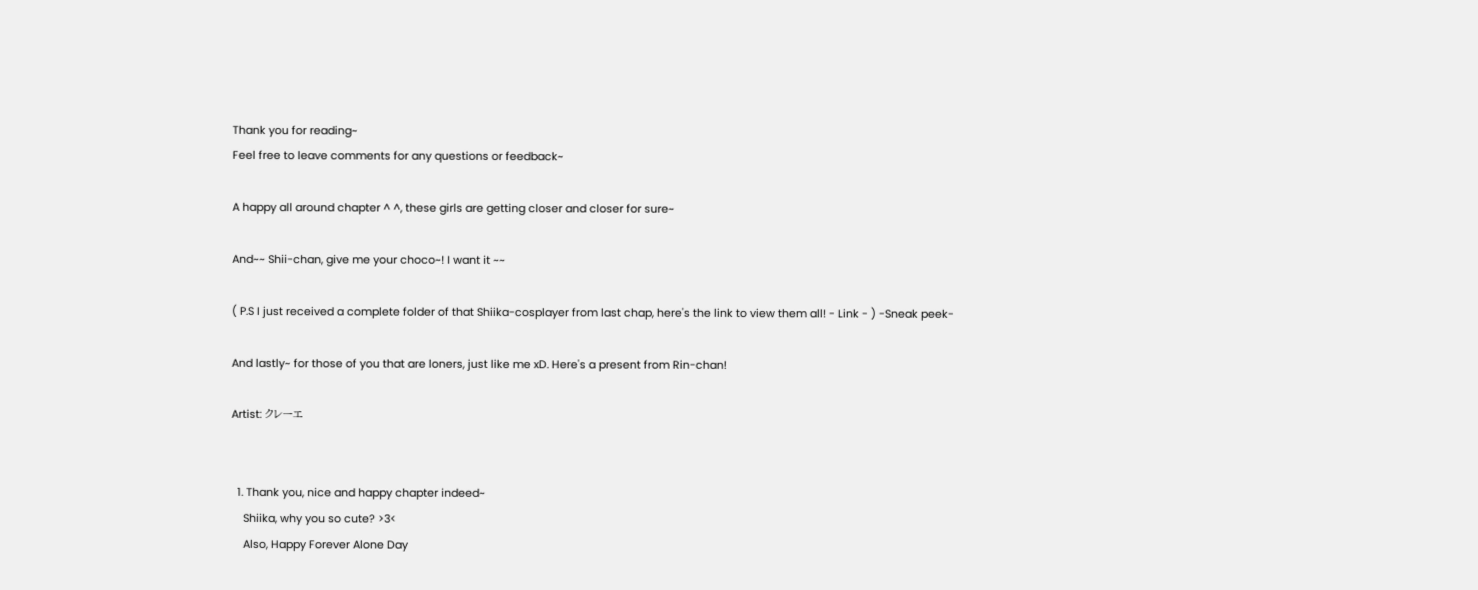Thank you for reading~
Feel free to leave comments for any questions or feedback~

A happy all around chapter ^ ^, these girls are getting closer and closer for sure~

And~~ Shii-chan, give me your choco~! I want it ~~

( P.S I just received a complete folder of that Shiika-cosplayer from last chap, here's the link to view them all! - Link - ) -Sneak peek-

And lastly~ for those of you that are loners, just like me xD. Here's a present from Rin-chan!

Artist: クレーエ


  1. Thank you, nice and happy chapter indeed~
    Shiika, why you so cute? >3<
    Also, Happy Forever Alone Day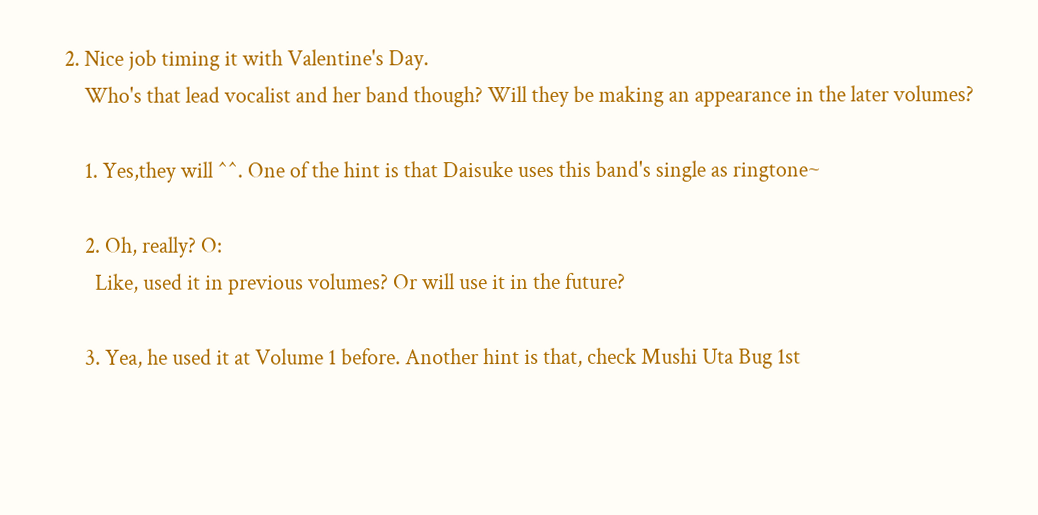2. Nice job timing it with Valentine's Day.
    Who's that lead vocalist and her band though? Will they be making an appearance in the later volumes?

    1. Yes,they will ^^. One of the hint is that Daisuke uses this band's single as ringtone~

    2. Oh, really? O:
      Like, used it in previous volumes? Or will use it in the future?

    3. Yea, he used it at Volume 1 before. Another hint is that, check Mushi Uta Bug 1st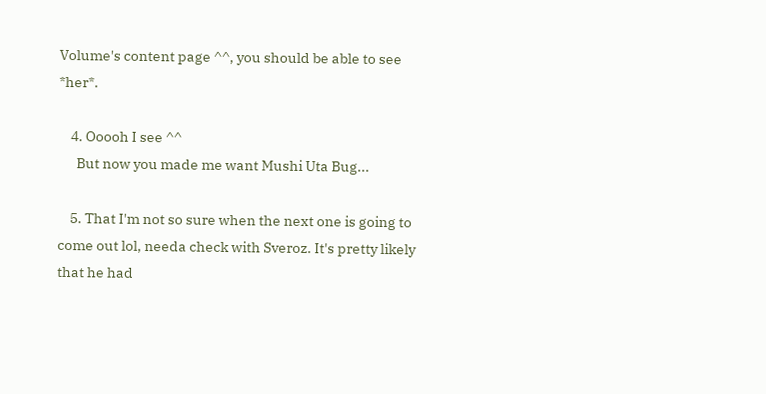Volume's content page ^^, you should be able to see *her*.

    4. Ooooh I see ^^
      But now you made me want Mushi Uta Bug...

    5. That I'm not so sure when the next one is going to come out lol, needa check with Sveroz. It's pretty likely that he had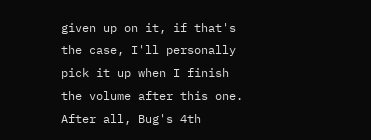given up on it, if that's the case, I'll personally pick it up when I finish the volume after this one. After all, Bug's 4th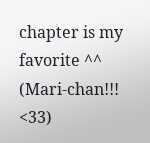chapter is my favorite ^^ (Mari-chan!!! <33)